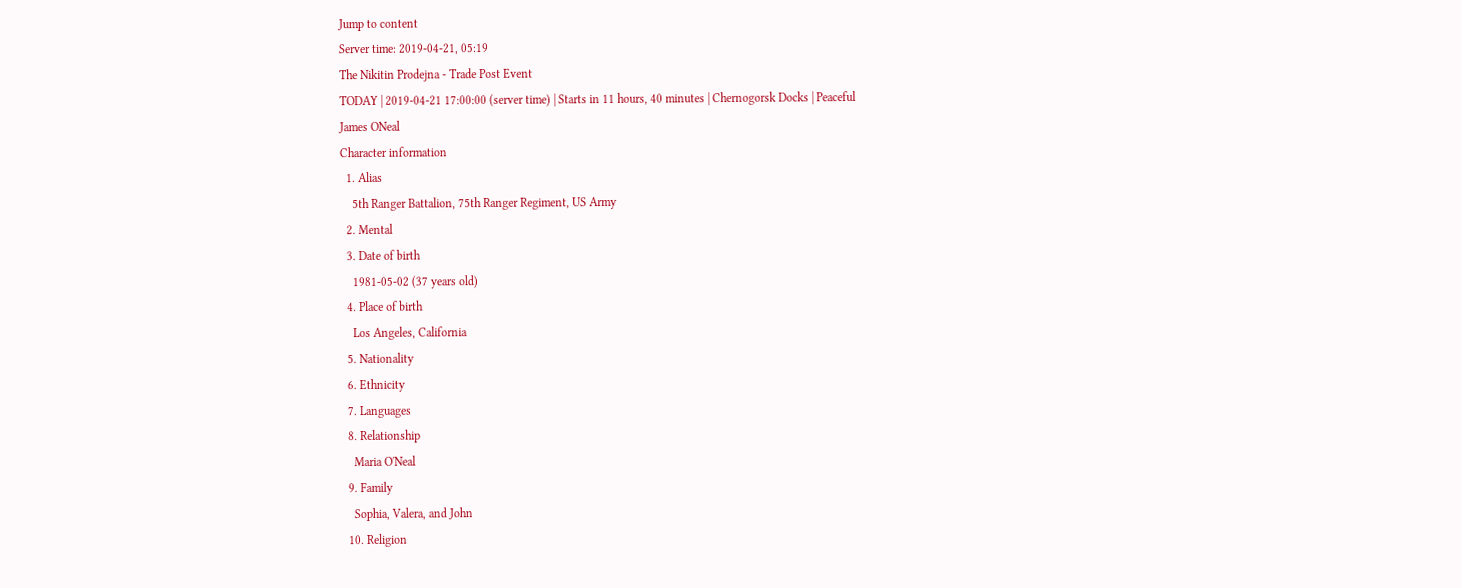Jump to content
Server time: 2019-04-21, 05:19
The Nikitin Prodejna - Trade Post Event
TODAY | 2019-04-21 17:00:00 (server time) | Starts in 11 hours, 40 minutes | Chernogorsk Docks | Peaceful
James ONeal
Character information
  1. Alias
    5th Ranger Battalion, 75th Ranger Regiment, US Army
  2. Mental
  3. Date of birth
    1981-05-02 (37 years old)
  4. Place of birth
    Los Angeles, California
  5. Nationality
  6. Ethnicity
  7. Languages
  8. Relationship
    Maria O'Neal
  9. Family
    Sophia, Valera, and John
  10. Religion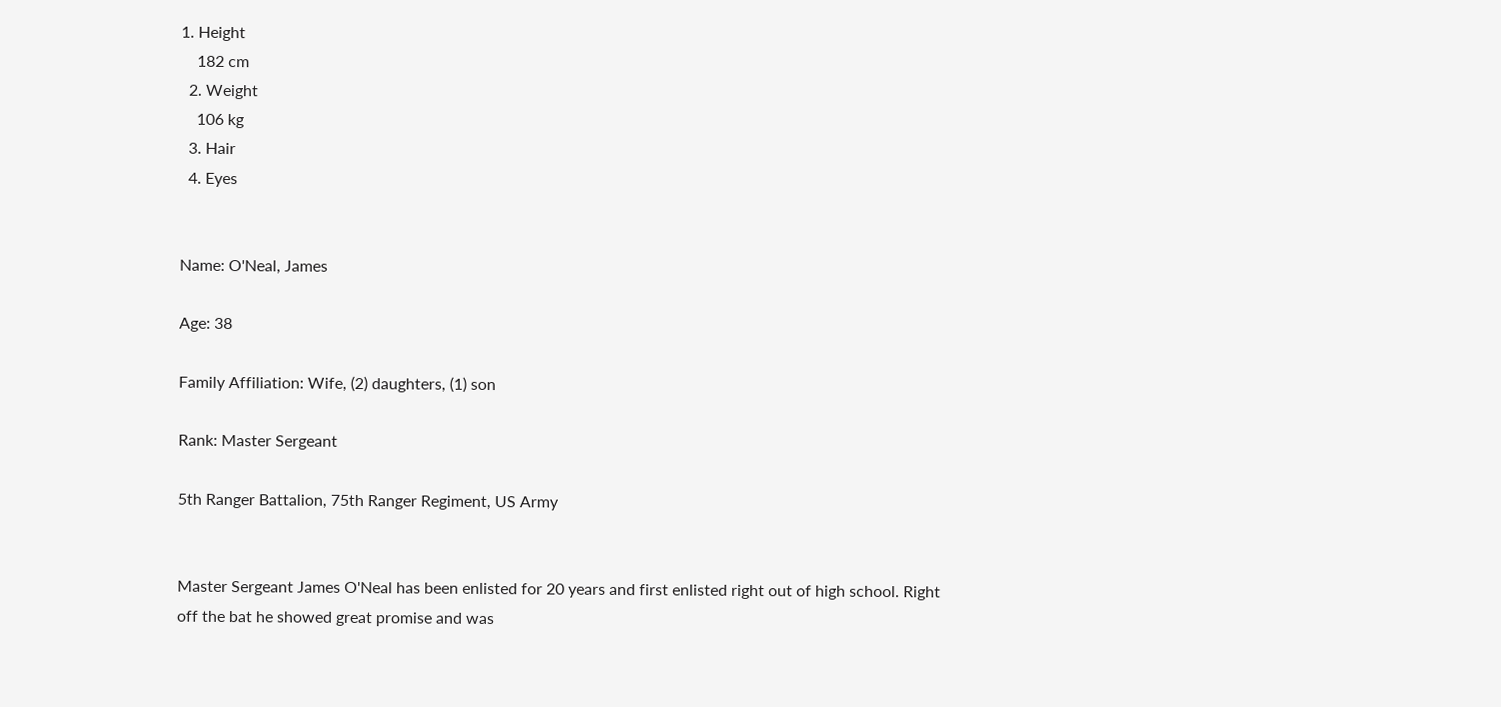1. Height
    182 cm
  2. Weight
    106 kg
  3. Hair
  4. Eyes


Name: O'Neal, James

Age: 38

Family Affiliation: Wife, (2) daughters, (1) son

Rank: Master Sergeant

5th Ranger Battalion, 75th Ranger Regiment, US Army


Master Sergeant James O'Neal has been enlisted for 20 years and first enlisted right out of high school. Right off the bat he showed great promise and was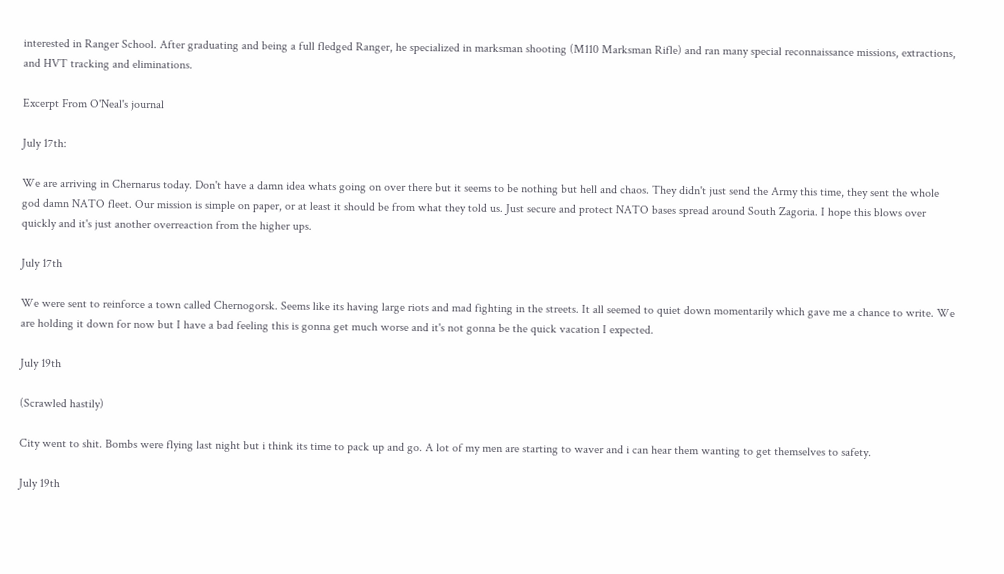interested in Ranger School. After graduating and being a full fledged Ranger, he specialized in marksman shooting (M110 Marksman Rifle) and ran many special reconnaissance missions, extractions, and HVT tracking and eliminations.

Excerpt From O'Neal's journal

July 17th:

We are arriving in Chernarus today. Don't have a damn idea whats going on over there but it seems to be nothing but hell and chaos. They didn't just send the Army this time, they sent the whole god damn NATO fleet. Our mission is simple on paper, or at least it should be from what they told us. Just secure and protect NATO bases spread around South Zagoria. I hope this blows over quickly and it's just another overreaction from the higher ups.

July 17th

We were sent to reinforce a town called Chernogorsk. Seems like its having large riots and mad fighting in the streets. It all seemed to quiet down momentarily which gave me a chance to write. We are holding it down for now but I have a bad feeling this is gonna get much worse and it's not gonna be the quick vacation I expected.

July 19th

(Scrawled hastily)

City went to shit. Bombs were flying last night but i think its time to pack up and go. A lot of my men are starting to waver and i can hear them wanting to get themselves to safety.

July 19th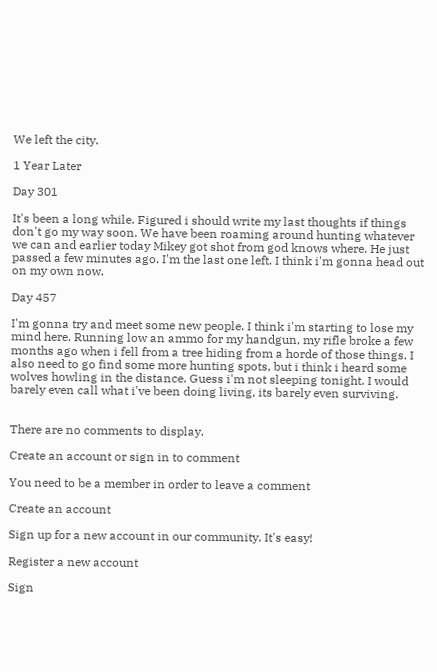We left the city.

1 Year Later

Day 301

It's been a long while. Figured i should write my last thoughts if things don't go my way soon. We have been roaming around hunting whatever we can and earlier today Mikey got shot from god knows where. He just passed a few minutes ago. I'm the last one left. I think i'm gonna head out on my own now.

Day 457

I'm gonna try and meet some new people. I think i'm starting to lose my mind here. Running low an ammo for my handgun, my rifle broke a few months ago when i fell from a tree hiding from a horde of those things. I also need to go find some more hunting spots, but i think i heard some wolves howling in the distance. Guess i'm not sleeping tonight. I would barely even call what i've been doing living, its barely even surviving.


There are no comments to display.

Create an account or sign in to comment

You need to be a member in order to leave a comment

Create an account

Sign up for a new account in our community. It's easy!

Register a new account

Sign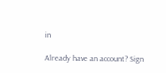in

Already have an account? Sign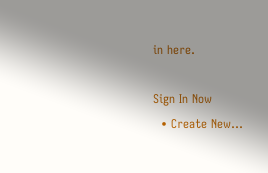in here.

Sign In Now
  • Create New...